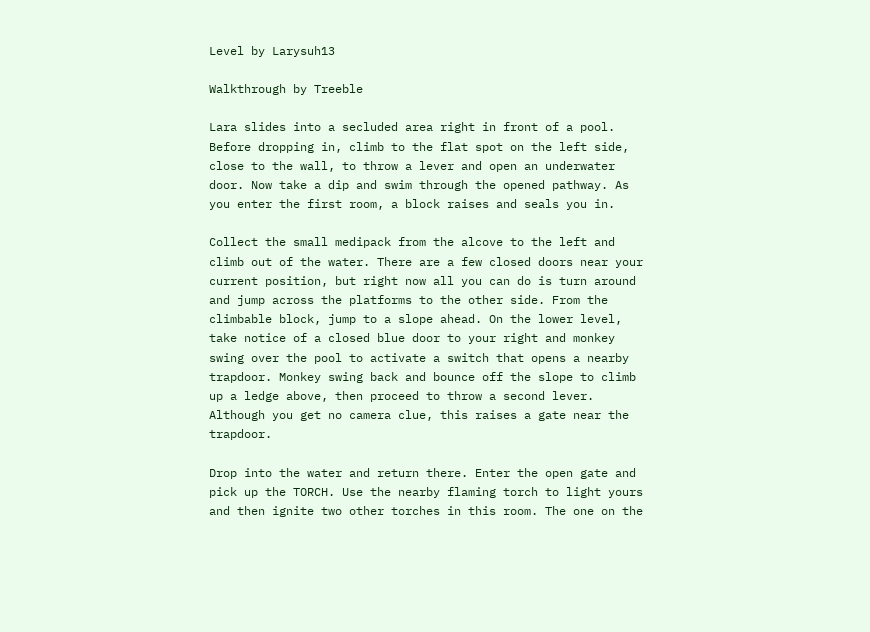Level by Larysuh13

Walkthrough by Treeble

Lara slides into a secluded area right in front of a pool. Before dropping in, climb to the flat spot on the left side, close to the wall, to throw a lever and open an underwater door. Now take a dip and swim through the opened pathway. As you enter the first room, a block raises and seals you in.

Collect the small medipack from the alcove to the left and climb out of the water. There are a few closed doors near your current position, but right now all you can do is turn around and jump across the platforms to the other side. From the climbable block, jump to a slope ahead. On the lower level, take notice of a closed blue door to your right and monkey swing over the pool to activate a switch that opens a nearby trapdoor. Monkey swing back and bounce off the slope to climb up a ledge above, then proceed to throw a second lever. Although you get no camera clue, this raises a gate near the trapdoor.

Drop into the water and return there. Enter the open gate and pick up the TORCH. Use the nearby flaming torch to light yours and then ignite two other torches in this room. The one on the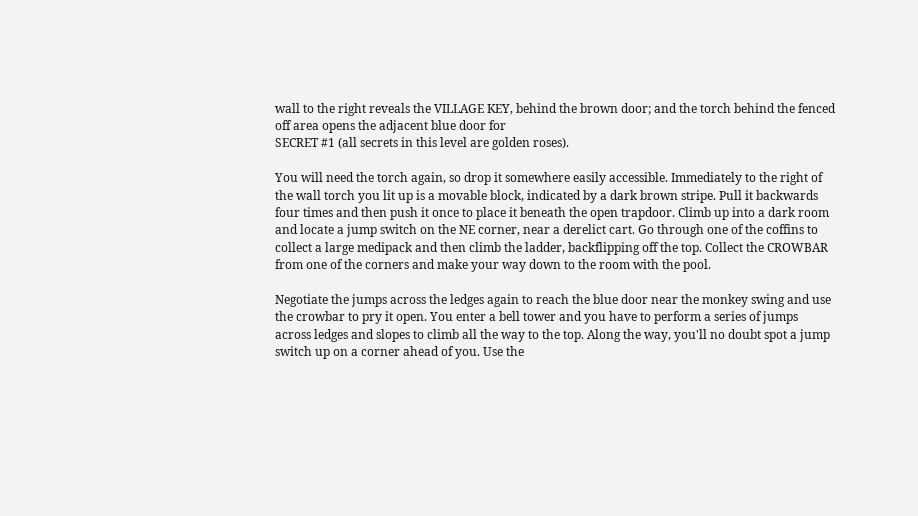wall to the right reveals the VILLAGE KEY, behind the brown door; and the torch behind the fenced off area opens the adjacent blue door for
SECRET #1 (all secrets in this level are golden roses).

You will need the torch again, so drop it somewhere easily accessible. Immediately to the right of the wall torch you lit up is a movable block, indicated by a dark brown stripe. Pull it backwards four times and then push it once to place it beneath the open trapdoor. Climb up into a dark room and locate a jump switch on the NE corner, near a derelict cart. Go through one of the coffins to collect a large medipack and then climb the ladder, backflipping off the top. Collect the CROWBAR from one of the corners and make your way down to the room with the pool.

Negotiate the jumps across the ledges again to reach the blue door near the monkey swing and use the crowbar to pry it open. You enter a bell tower and you have to perform a series of jumps across ledges and slopes to climb all the way to the top. Along the way, you'll no doubt spot a jump switch up on a corner ahead of you. Use the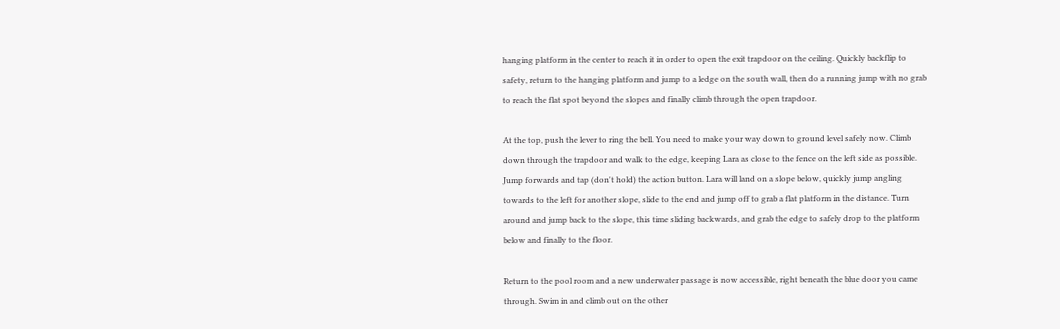hanging platform in the center to reach it in order to open the exit trapdoor on the ceiling. Quickly backflip to safety, return to the hanging platform and jump to a ledge on the south wall, then do a running jump with no grab to reach the flat spot beyond the slopes and finally climb through the open trapdoor.

At the top, push the lever to ring the bell. You need to make your way down to ground level safely now. Climb down through the trapdoor and walk to the edge, keeping Lara as close to the fence on the left side as possible. Jump forwards and tap (don't hold) the action button. Lara will land on a slope below, quickly jump angling towards to the left for another slope, slide to the end and jump off to grab a flat platform in the distance. Turn around and jump back to the slope, this time sliding backwards, and grab the edge to safely drop to the platform below and finally to the floor.

Return to the pool room and a new underwater passage is now accessible, right beneath the blue door you came through. Swim in and climb out on the other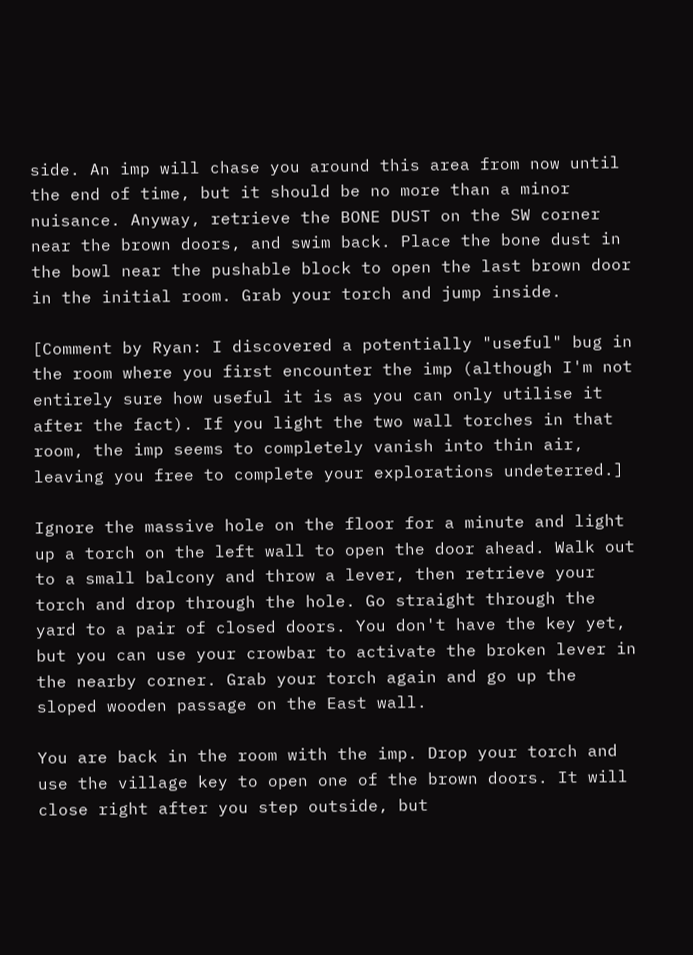side. An imp will chase you around this area from now until the end of time, but it should be no more than a minor nuisance. Anyway, retrieve the BONE DUST on the SW corner near the brown doors, and swim back. Place the bone dust in the bowl near the pushable block to open the last brown door in the initial room. Grab your torch and jump inside.

[Comment by Ryan: I discovered a potentially "useful" bug in the room where you first encounter the imp (although I'm not entirely sure how useful it is as you can only utilise it after the fact). If you light the two wall torches in that room, the imp seems to completely vanish into thin air, leaving you free to complete your explorations undeterred.]

Ignore the massive hole on the floor for a minute and light up a torch on the left wall to open the door ahead. Walk out to a small balcony and throw a lever, then retrieve your torch and drop through the hole. Go straight through the yard to a pair of closed doors. You don't have the key yet, but you can use your crowbar to activate the broken lever in the nearby corner. Grab your torch again and go up the sloped wooden passage on the East wall.

You are back in the room with the imp. Drop your torch and use the village key to open one of the brown doors. It will close right after you step outside, but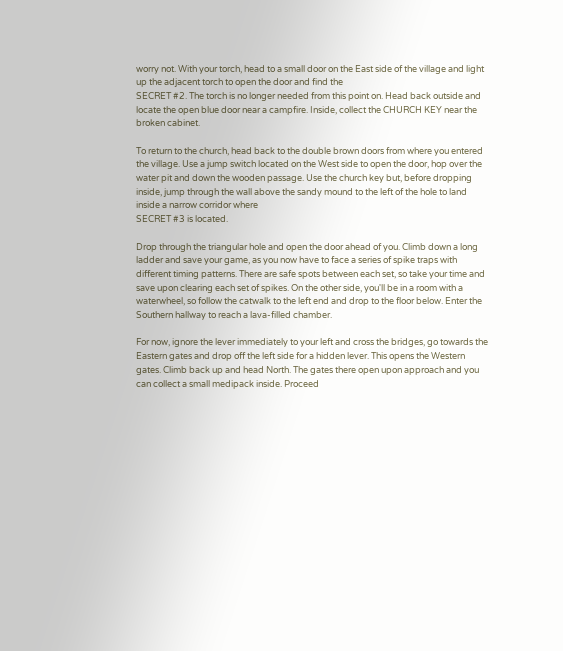worry not. With your torch, head to a small door on the East side of the village and light up the adjacent torch to open the door and find the
SECRET #2. The torch is no longer needed from this point on. Head back outside and locate the open blue door near a campfire. Inside, collect the CHURCH KEY near the broken cabinet.

To return to the church, head back to the double brown doors from where you entered the village. Use a jump switch located on the West side to open the door, hop over the water pit and down the wooden passage. Use the church key but, before dropping inside, jump through the wall above the sandy mound to the left of the hole to land inside a narrow corridor where
SECRET #3 is located.

Drop through the triangular hole and open the door ahead of you. Climb down a long ladder and save your game, as you now have to face a series of spike traps with different timing patterns. There are safe spots between each set, so take your time and save upon clearing each set of spikes. On the other side, you'll be in a room with a waterwheel, so follow the catwalk to the left end and drop to the floor below. Enter the Southern hallway to reach a lava-filled chamber.

For now, ignore the lever immediately to your left and cross the bridges, go towards the Eastern gates and drop off the left side for a hidden lever. This opens the Western gates. Climb back up and head North. The gates there open upon approach and you can collect a small medipack inside. Proceed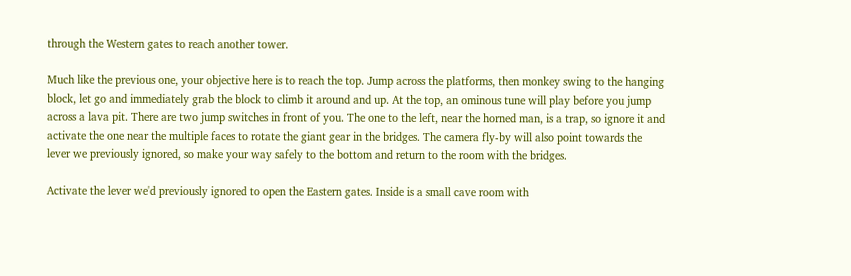through the Western gates to reach another tower.

Much like the previous one, your objective here is to reach the top. Jump across the platforms, then monkey swing to the hanging block, let go and immediately grab the block to climb it around and up. At the top, an ominous tune will play before you jump across a lava pit. There are two jump switches in front of you. The one to the left, near the horned man, is a trap, so ignore it and activate the one near the multiple faces to rotate the giant gear in the bridges. The camera fly-by will also point towards the lever we previously ignored, so make your way safely to the bottom and return to the room with the bridges.

Activate the lever we'd previously ignored to open the Eastern gates. Inside is a small cave room with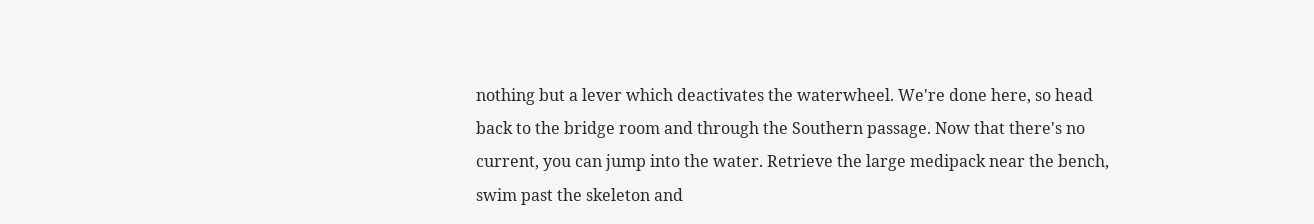nothing but a lever which deactivates the waterwheel. We're done here, so head back to the bridge room and through the Southern passage. Now that there's no current, you can jump into the water. Retrieve the large medipack near the bench, swim past the skeleton and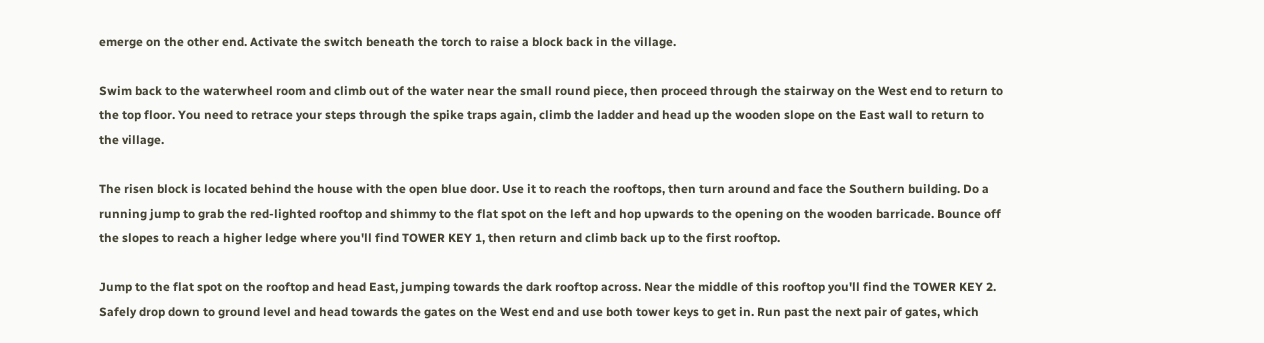emerge on the other end. Activate the switch beneath the torch to raise a block back in the village.

Swim back to the waterwheel room and climb out of the water near the small round piece, then proceed through the stairway on the West end to return to the top floor. You need to retrace your steps through the spike traps again, climb the ladder and head up the wooden slope on the East wall to return to the village.

The risen block is located behind the house with the open blue door. Use it to reach the rooftops, then turn around and face the Southern building. Do a running jump to grab the red-lighted rooftop and shimmy to the flat spot on the left and hop upwards to the opening on the wooden barricade. Bounce off the slopes to reach a higher ledge where you'll find TOWER KEY 1, then return and climb back up to the first rooftop.

Jump to the flat spot on the rooftop and head East, jumping towards the dark rooftop across. Near the middle of this rooftop you'll find the TOWER KEY 2. Safely drop down to ground level and head towards the gates on the West end and use both tower keys to get in. Run past the next pair of gates, which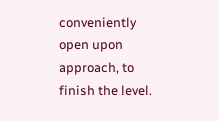conveniently open upon approach, to finish the level.